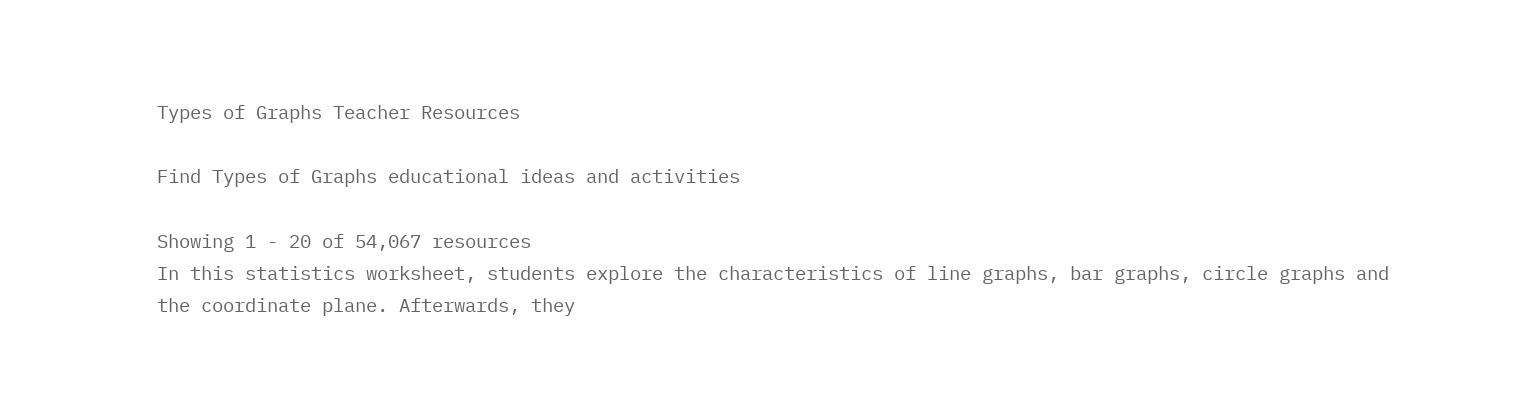Types of Graphs Teacher Resources

Find Types of Graphs educational ideas and activities

Showing 1 - 20 of 54,067 resources
In this statistics worksheet, students explore the characteristics of line graphs, bar graphs, circle graphs and the coordinate plane. Afterwards, they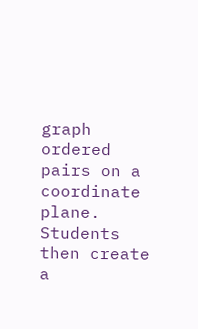graph ordered pairs on a coordinate plane. Students then create a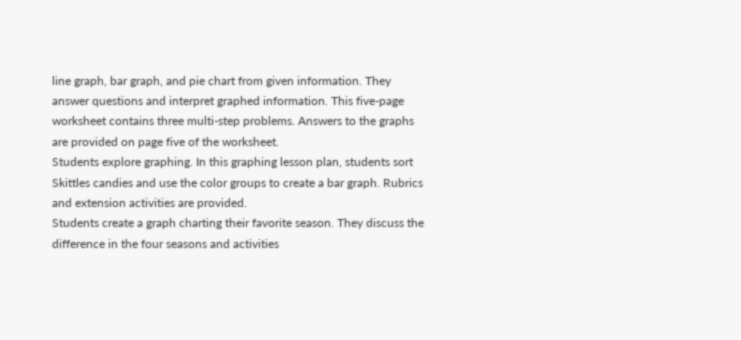line graph, bar graph, and pie chart from given information. They answer questions and interpret graphed information. This five-page worksheet contains three multi-step problems. Answers to the graphs are provided on page five of the worksheet.
Students explore graphing. In this graphing lesson plan, students sort Skittles candies and use the color groups to create a bar graph. Rubrics and extension activities are provided.
Students create a graph charting their favorite season. They discuss the difference in the four seasons and activities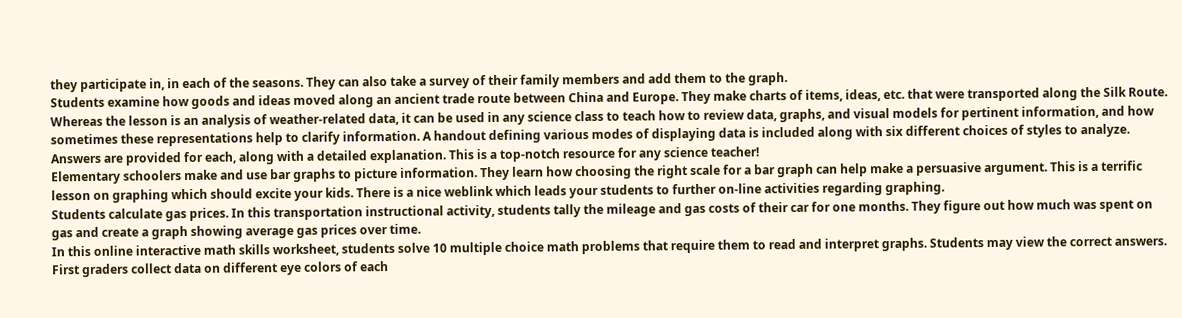they participate in, in each of the seasons. They can also take a survey of their family members and add them to the graph.
Students examine how goods and ideas moved along an ancient trade route between China and Europe. They make charts of items, ideas, etc. that were transported along the Silk Route.
Whereas the lesson is an analysis of weather-related data, it can be used in any science class to teach how to review data, graphs, and visual models for pertinent information, and how sometimes these representations help to clarify information. A handout defining various modes of displaying data is included along with six different choices of styles to analyze. Answers are provided for each, along with a detailed explanation. This is a top-notch resource for any science teacher!
Elementary schoolers make and use bar graphs to picture information. They learn how choosing the right scale for a bar graph can help make a persuasive argument. This is a terrific lesson on graphing which should excite your kids. There is a nice weblink which leads your students to further on-line activities regarding graphing.
Students calculate gas prices. In this transportation instructional activity, students tally the mileage and gas costs of their car for one months. They figure out how much was spent on gas and create a graph showing average gas prices over time.
In this online interactive math skills worksheet, students solve 10 multiple choice math problems that require them to read and interpret graphs. Students may view the correct answers.
First graders collect data on different eye colors of each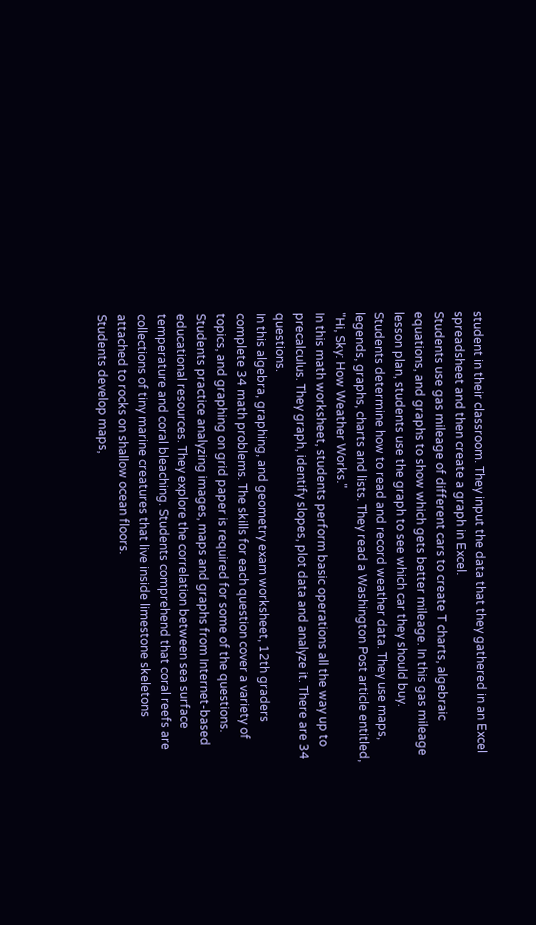student in their classroom. They input the data that they gathered in an Excel spreadsheet and then create a graph in Excel.
Students use gas mileage of different cars to create T charts, algebraic equations, and graphs to show which gets better mileage. In this gas mileage lesson plan, students use the graph to see which car they should buy.
Students determine how to read and record weather data. They use maps, legends, graphs, charts and lists. They read a Washington Post article entitled, "Hi, Sky: How Weather Works."
In this math worksheet, students perform basic operations all the way up to precalculus. They graph, identify slopes, plot data and analyze it. There are 34 questions.
In this algebra, graphing, and geometry exam worksheet, 12th graders complete 34 math problems. The skills for each question cover a variety of topics, and graphing on grid paper is required for some of the questions.
Students practice analyzing images, maps and graphs from Internet-based educational resources. They explore the correlation between sea surface temperature and coral bleaching. Students comprehend that coral reefs are collections of tiny marine creatures that live inside limestone skeletons attached to rocks on shallow ocean floors.
Students develop maps,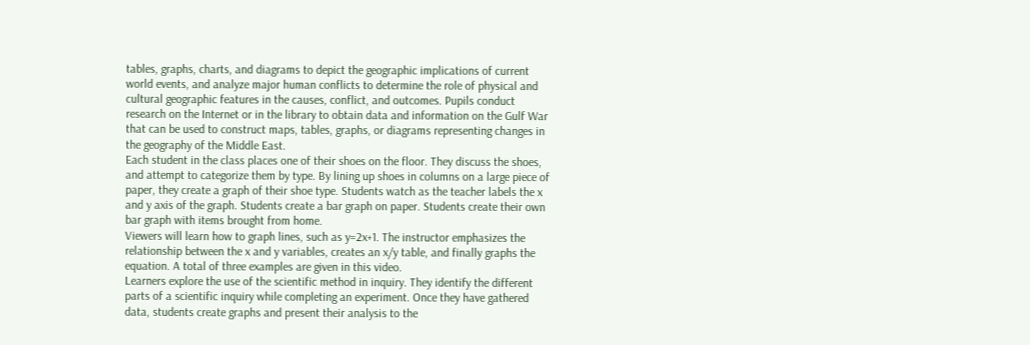tables, graphs, charts, and diagrams to depict the geographic implications of current world events, and analyze major human conflicts to determine the role of physical and cultural geographic features in the causes, conflict, and outcomes. Pupils conduct research on the Internet or in the library to obtain data and information on the Gulf War that can be used to construct maps, tables, graphs, or diagrams representing changes in the geography of the Middle East.
Each student in the class places one of their shoes on the floor. They discuss the shoes, and attempt to categorize them by type. By lining up shoes in columns on a large piece of paper, they create a graph of their shoe type. Students watch as the teacher labels the x and y axis of the graph. Students create a bar graph on paper. Students create their own bar graph with items brought from home.
Viewers will learn how to graph lines, such as y=2x+1. The instructor emphasizes the relationship between the x and y variables, creates an x/y table, and finally graphs the equation. A total of three examples are given in this video.
Learners explore the use of the scientific method in inquiry. They identify the different parts of a scientific inquiry while completing an experiment. Once they have gathered data, students create graphs and present their analysis to the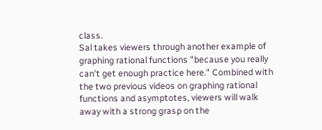class.
Sal takes viewers through another example of graphing rational functions "because you really can't get enough practice here." Combined with the two previous videos on graphing rational functions and asymptotes, viewers will walk away with a strong grasp on the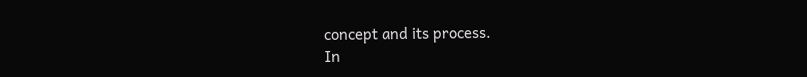concept and its process.
In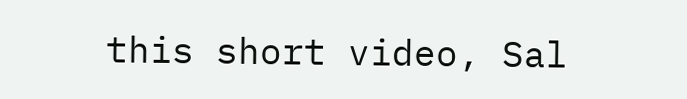this short video, Sal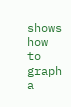shows how to graph a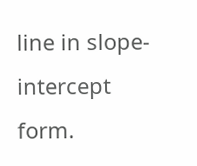line in slope-intercept form.